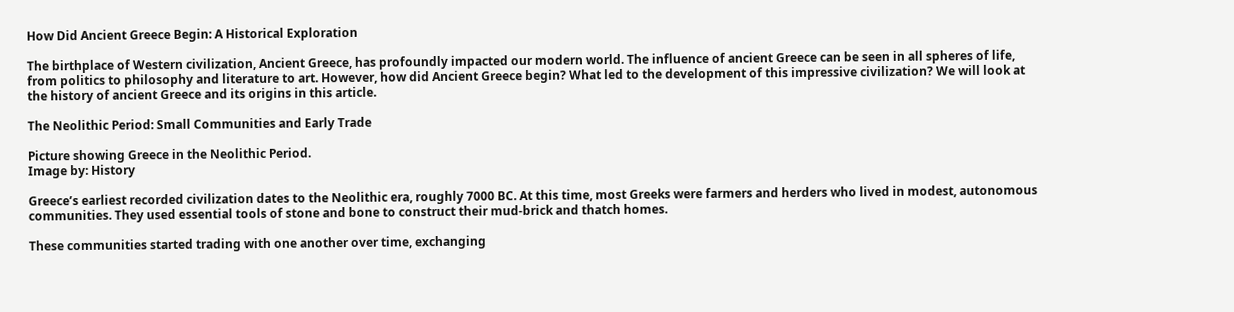How Did Ancient Greece Begin: A Historical Exploration

The birthplace of Western civilization, Ancient Greece, has profoundly impacted our modern world. The influence of ancient Greece can be seen in all spheres of life, from politics to philosophy and literature to art. However, how did Ancient Greece begin? What led to the development of this impressive civilization? We will look at the history of ancient Greece and its origins in this article.

The Neolithic Period: Small Communities and Early Trade

Picture showing Greece in the Neolithic Period.
Image by: History

Greece’s earliest recorded civilization dates to the Neolithic era, roughly 7000 BC. At this time, most Greeks were farmers and herders who lived in modest, autonomous communities. They used essential tools of stone and bone to construct their mud-brick and thatch homes.

These communities started trading with one another over time, exchanging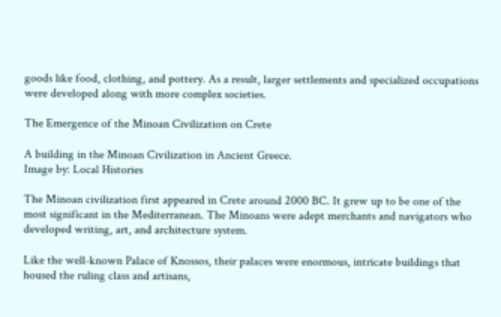goods like food, clothing, and pottery. As a result, larger settlements and specialized occupations were developed along with more complex societies.

The Emergence of the Minoan Civilization on Crete

A building in the Minoan Civilization in Ancient Greece.
Image by: Local Histories

The Minoan civilization first appeared in Crete around 2000 BC. It grew up to be one of the most significant in the Mediterranean. The Minoans were adept merchants and navigators who developed writing, art, and architecture system.

Like the well-known Palace of Knossos, their palaces were enormous, intricate buildings that housed the ruling class and artisans,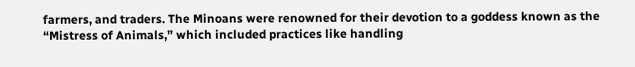farmers, and traders. The Minoans were renowned for their devotion to a goddess known as the “Mistress of Animals,” which included practices like handling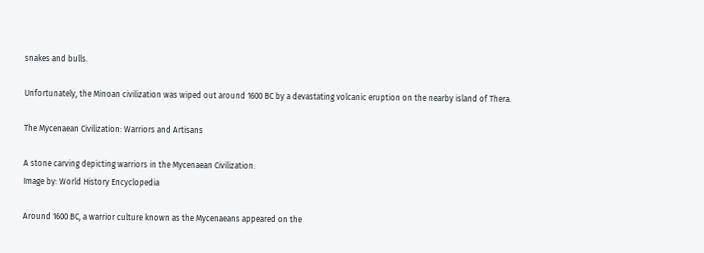snakes and bulls.

Unfortunately, the Minoan civilization was wiped out around 1600 BC by a devastating volcanic eruption on the nearby island of Thera.

The Mycenaean Civilization: Warriors and Artisans

A stone carving depicting warriors in the Mycenaean Civilization.
Image by: World History Encyclopedia

Around 1600 BC, a warrior culture known as the Mycenaeans appeared on the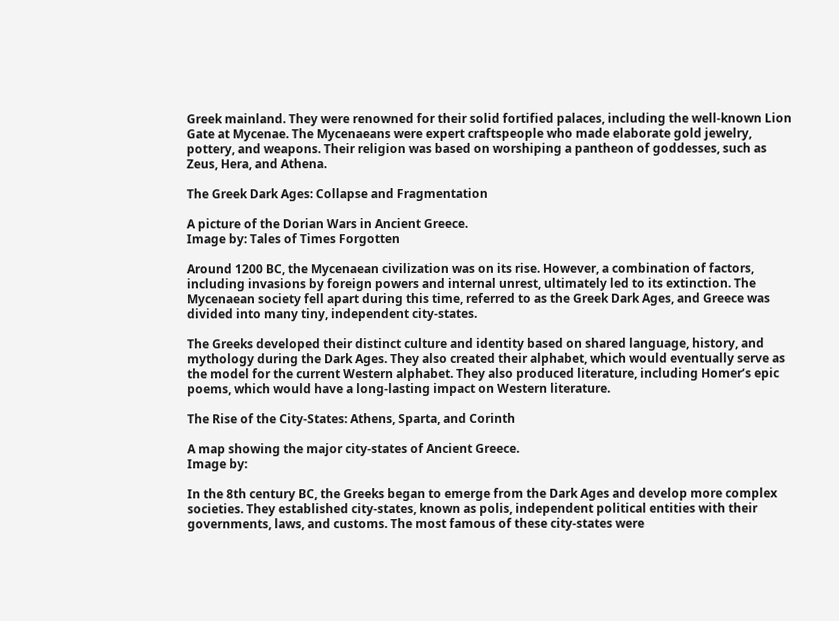Greek mainland. They were renowned for their solid fortified palaces, including the well-known Lion Gate at Mycenae. The Mycenaeans were expert craftspeople who made elaborate gold jewelry, pottery, and weapons. Their religion was based on worshiping a pantheon of goddesses, such as Zeus, Hera, and Athena.

The Greek Dark Ages: Collapse and Fragmentation

A picture of the Dorian Wars in Ancient Greece.
Image by: Tales of Times Forgotten

Around 1200 BC, the Mycenaean civilization was on its rise. However, a combination of factors, including invasions by foreign powers and internal unrest, ultimately led to its extinction. The Mycenaean society fell apart during this time, referred to as the Greek Dark Ages, and Greece was divided into many tiny, independent city-states.

The Greeks developed their distinct culture and identity based on shared language, history, and mythology during the Dark Ages. They also created their alphabet, which would eventually serve as the model for the current Western alphabet. They also produced literature, including Homer’s epic poems, which would have a long-lasting impact on Western literature.

The Rise of the City-States: Athens, Sparta, and Corinth

A map showing the major city-states of Ancient Greece.
Image by:

In the 8th century BC, the Greeks began to emerge from the Dark Ages and develop more complex societies. They established city-states, known as polis, independent political entities with their governments, laws, and customs. The most famous of these city-states were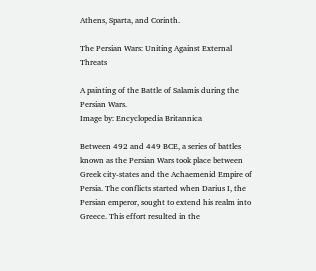Athens, Sparta, and Corinth.

The Persian Wars: Uniting Against External Threats

A painting of the Battle of Salamis during the Persian Wars.
Image by: Encyclopedia Britannica

Between 492 and 449 BCE, a series of battles known as the Persian Wars took place between Greek city-states and the Achaemenid Empire of Persia. The conflicts started when Darius I, the Persian emperor, sought to extend his realm into Greece. This effort resulted in the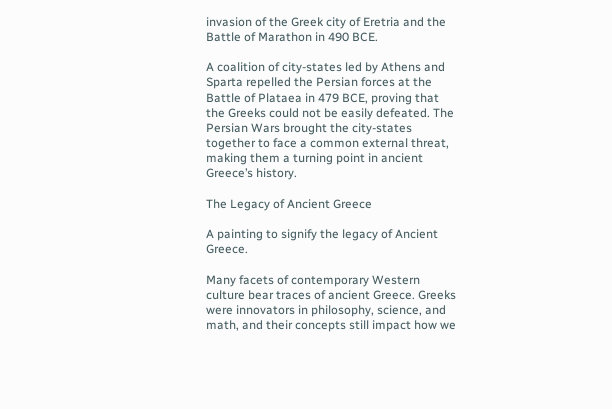invasion of the Greek city of Eretria and the Battle of Marathon in 490 BCE.

A coalition of city-states led by Athens and Sparta repelled the Persian forces at the Battle of Plataea in 479 BCE, proving that the Greeks could not be easily defeated. The Persian Wars brought the city-states together to face a common external threat, making them a turning point in ancient Greece’s history.

The Legacy of Ancient Greece

A painting to signify the legacy of Ancient Greece.

Many facets of contemporary Western culture bear traces of ancient Greece. Greeks were innovators in philosophy, science, and math, and their concepts still impact how we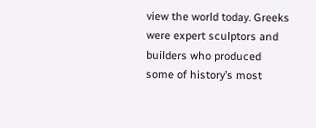view the world today. Greeks were expert sculptors and builders who produced some of history’s most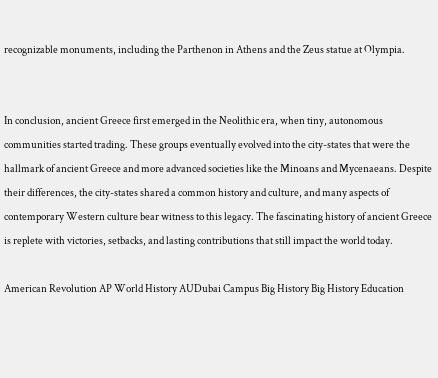recognizable monuments, including the Parthenon in Athens and the Zeus statue at Olympia.


In conclusion, ancient Greece first emerged in the Neolithic era, when tiny, autonomous communities started trading. These groups eventually evolved into the city-states that were the hallmark of ancient Greece and more advanced societies like the Minoans and Mycenaeans. Despite their differences, the city-states shared a common history and culture, and many aspects of contemporary Western culture bear witness to this legacy. The fascinating history of ancient Greece is replete with victories, setbacks, and lasting contributions that still impact the world today.

American Revolution AP World History AUDubai Campus Big History Big History Education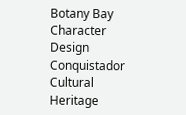Botany Bay Character Design Conquistador Cultural Heritage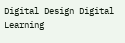Digital Design Digital Learning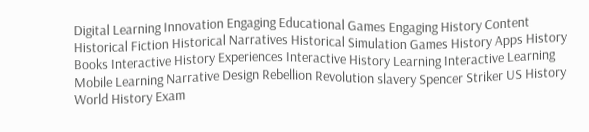Digital Learning Innovation Engaging Educational Games Engaging History Content Historical Fiction Historical Narratives Historical Simulation Games History Apps History Books Interactive History Experiences Interactive History Learning Interactive Learning Mobile Learning Narrative Design Rebellion Revolution slavery Spencer Striker US History World History Exam